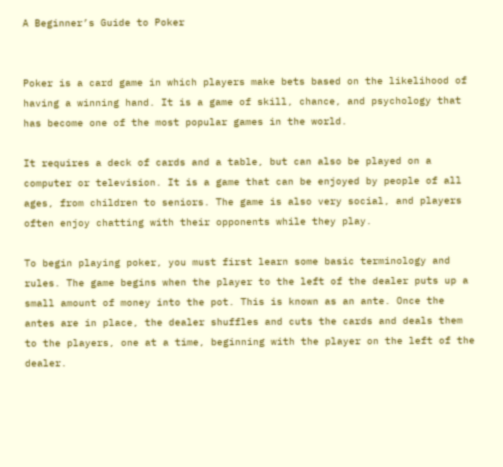A Beginner’s Guide to Poker


Poker is a card game in which players make bets based on the likelihood of having a winning hand. It is a game of skill, chance, and psychology that has become one of the most popular games in the world.

It requires a deck of cards and a table, but can also be played on a computer or television. It is a game that can be enjoyed by people of all ages, from children to seniors. The game is also very social, and players often enjoy chatting with their opponents while they play.

To begin playing poker, you must first learn some basic terminology and rules. The game begins when the player to the left of the dealer puts up a small amount of money into the pot. This is known as an ante. Once the antes are in place, the dealer shuffles and cuts the cards and deals them to the players, one at a time, beginning with the player on the left of the dealer.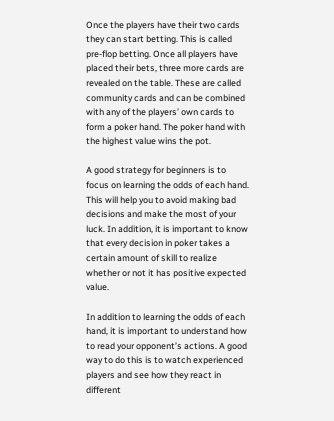Once the players have their two cards they can start betting. This is called pre-flop betting. Once all players have placed their bets, three more cards are revealed on the table. These are called community cards and can be combined with any of the players’ own cards to form a poker hand. The poker hand with the highest value wins the pot.

A good strategy for beginners is to focus on learning the odds of each hand. This will help you to avoid making bad decisions and make the most of your luck. In addition, it is important to know that every decision in poker takes a certain amount of skill to realize whether or not it has positive expected value.

In addition to learning the odds of each hand, it is important to understand how to read your opponent’s actions. A good way to do this is to watch experienced players and see how they react in different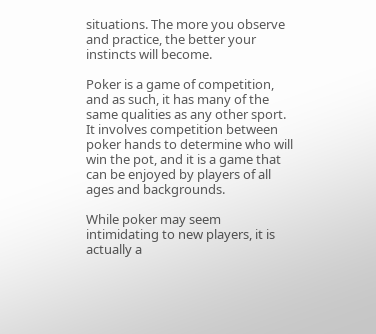situations. The more you observe and practice, the better your instincts will become.

Poker is a game of competition, and as such, it has many of the same qualities as any other sport. It involves competition between poker hands to determine who will win the pot, and it is a game that can be enjoyed by players of all ages and backgrounds.

While poker may seem intimidating to new players, it is actually a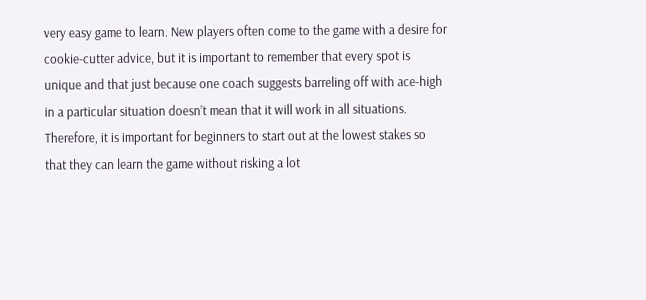very easy game to learn. New players often come to the game with a desire for cookie-cutter advice, but it is important to remember that every spot is unique and that just because one coach suggests barreling off with ace-high in a particular situation doesn’t mean that it will work in all situations. Therefore, it is important for beginners to start out at the lowest stakes so that they can learn the game without risking a lot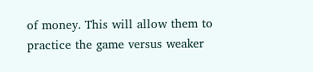of money. This will allow them to practice the game versus weaker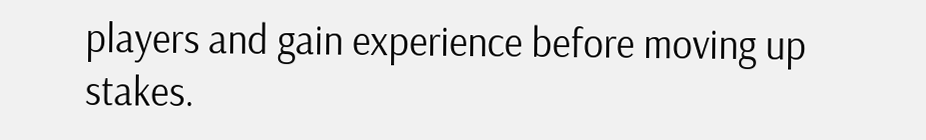players and gain experience before moving up stakes.